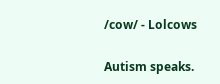/cow/ - Lolcows

Autism speaks.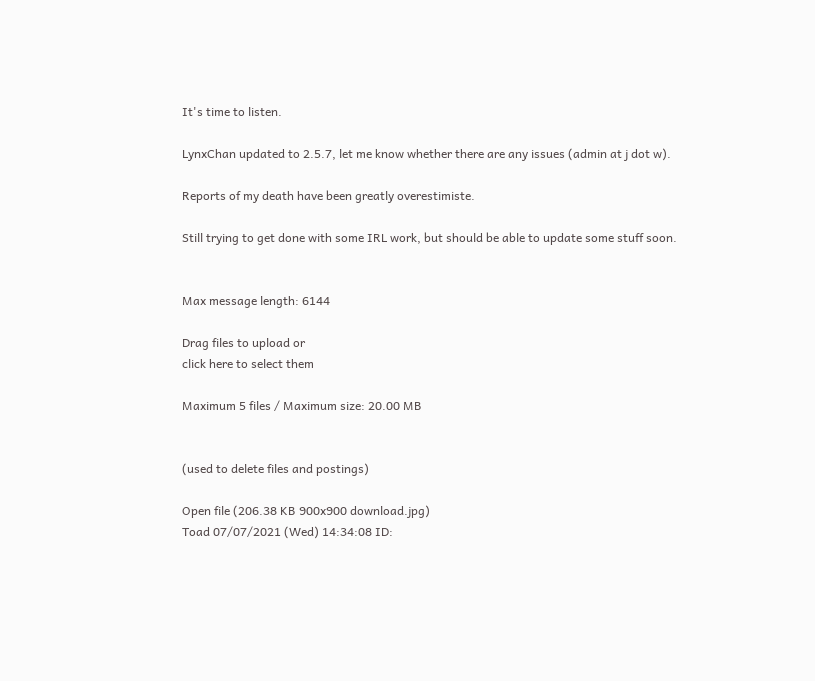It's time to listen.

LynxChan updated to 2.5.7, let me know whether there are any issues (admin at j dot w).

Reports of my death have been greatly overestimiste.

Still trying to get done with some IRL work, but should be able to update some stuff soon.


Max message length: 6144

Drag files to upload or
click here to select them

Maximum 5 files / Maximum size: 20.00 MB


(used to delete files and postings)

Open file (206.38 KB 900x900 download.jpg)
Toad 07/07/2021 (Wed) 14:34:08 ID: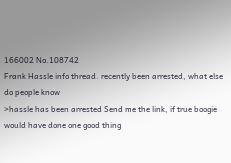166002 No.108742
Frank Hassle info thread. recently been arrested, what else do people know
>hassle has been arrested Send me the link, if true boogie would have done one good thing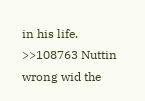in his life.
>>108763 Nuttin wrong wid the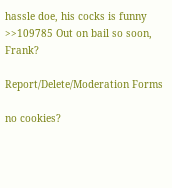hassle doe, his cocks is funny
>>109785 Out on bail so soon, Frank?

Report/Delete/Moderation Forms

no cookies?